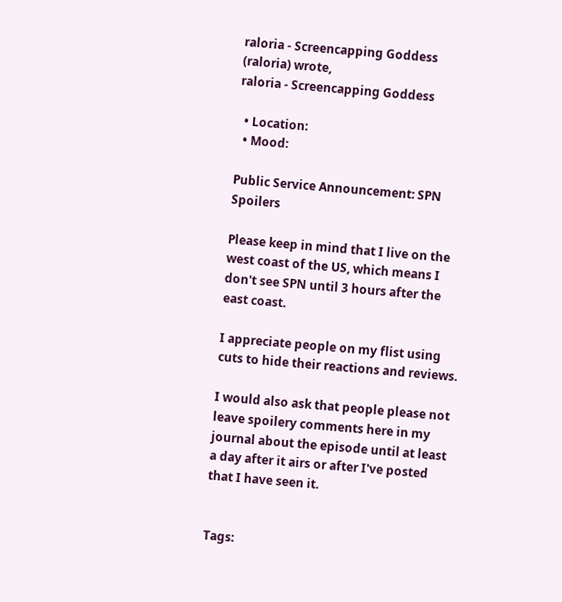raloria - Screencapping Goddess (raloria) wrote,
raloria - Screencapping Goddess

  • Location:
  • Mood:

Public Service Announcement: SPN Spoilers

Please keep in mind that I live on the west coast of the US, which means I don't see SPN until 3 hours after the east coast.

I appreciate people on my flist using cuts to hide their reactions and reviews.

I would also ask that people please not leave spoilery comments here in my journal about the episode until at least a day after it airs or after I've posted that I have seen it.


Tags: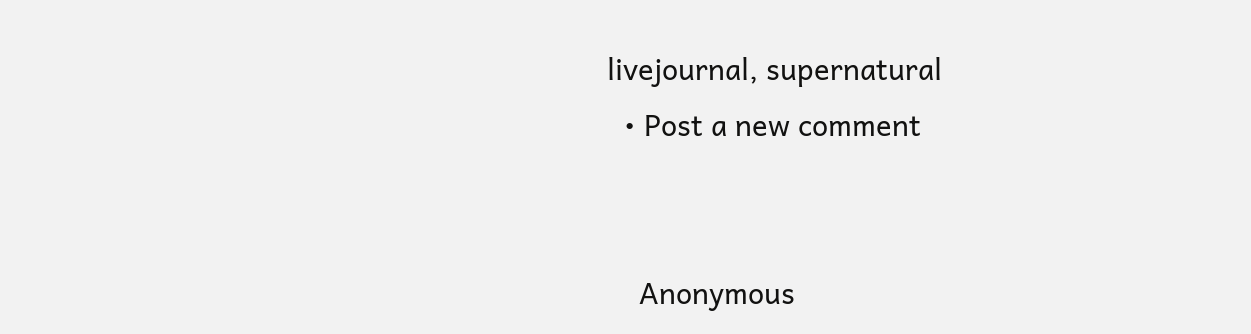livejournal, supernatural
  • Post a new comment


    Anonymous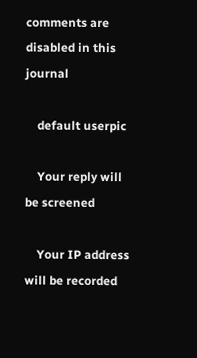comments are disabled in this journal

    default userpic

    Your reply will be screened

    Your IP address will be recorded